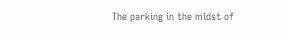The parking in the midst of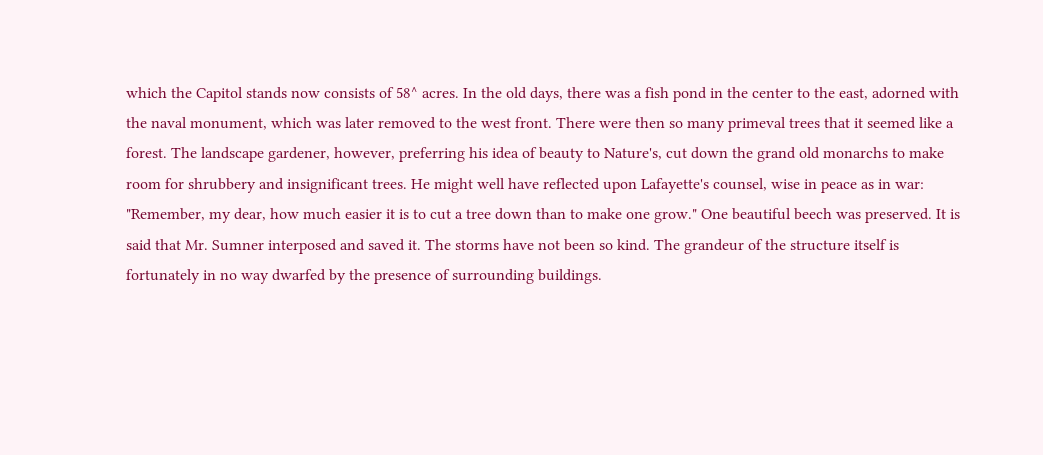which the Capitol stands now consists of 58^ acres. In the old days, there was a fish pond in the center to the east, adorned with the naval monument, which was later removed to the west front. There were then so many primeval trees that it seemed like a forest. The landscape gardener, however, preferring his idea of beauty to Nature's, cut down the grand old monarchs to make room for shrubbery and insignificant trees. He might well have reflected upon Lafayette's counsel, wise in peace as in war: "Remember, my dear, how much easier it is to cut a tree down than to make one grow." One beautiful beech was preserved. It is said that Mr. Sumner interposed and saved it. The storms have not been so kind. The grandeur of the structure itself is fortunately in no way dwarfed by the presence of surrounding buildings.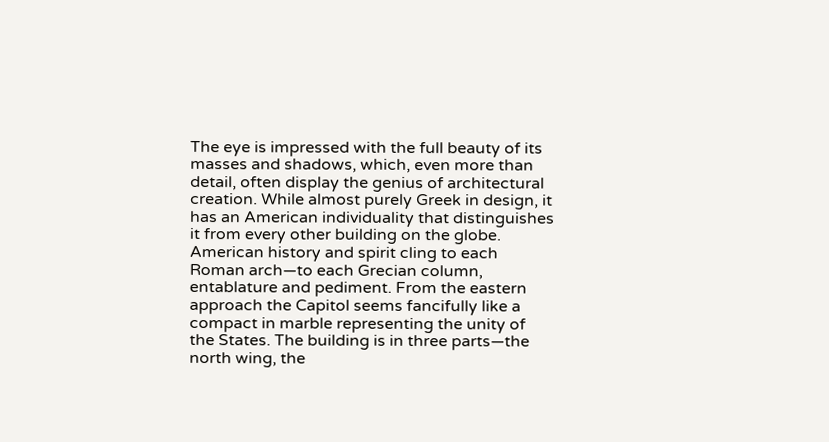The eye is impressed with the full beauty of its masses and shadows, which, even more than detail, often display the genius of architectural creation. While almost purely Greek in design, it has an American individuality that distinguishes it from every other building on the globe. American history and spirit cling to each Roman arch—to each Grecian column, entablature and pediment. From the eastern approach the Capitol seems fancifully like a compact in marble representing the unity of the States. The building is in three parts—the north wing, the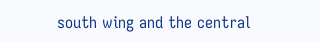south wing and the central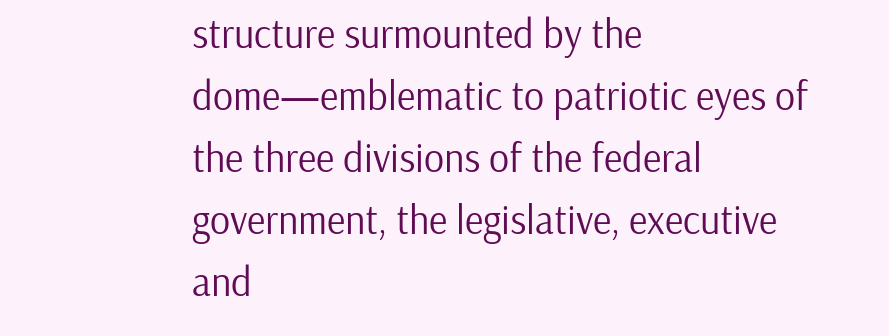structure surmounted by the dome—emblematic to patriotic eyes of the three divisions of the federal government, the legislative, executive and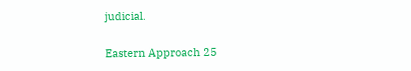judicial.

Eastern Approach 25